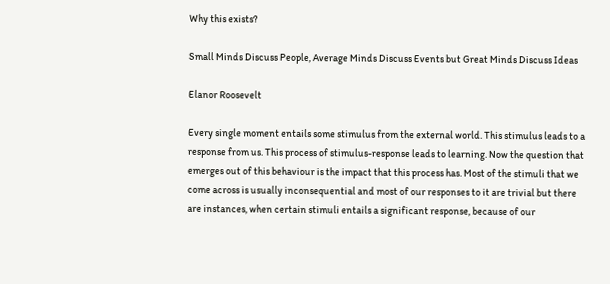Why this exists?

Small Minds Discuss People, Average Minds Discuss Events but Great Minds Discuss Ideas

Elanor Roosevelt

Every single moment entails some stimulus from the external world. This stimulus leads to a response from us. This process of stimulus-response leads to learning. Now the question that emerges out of this behaviour is the impact that this process has. Most of the stimuli that we come across is usually inconsequential and most of our responses to it are trivial but there are instances, when certain stimuli entails a significant response, because of our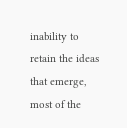inability to retain the ideas that emerge, most of the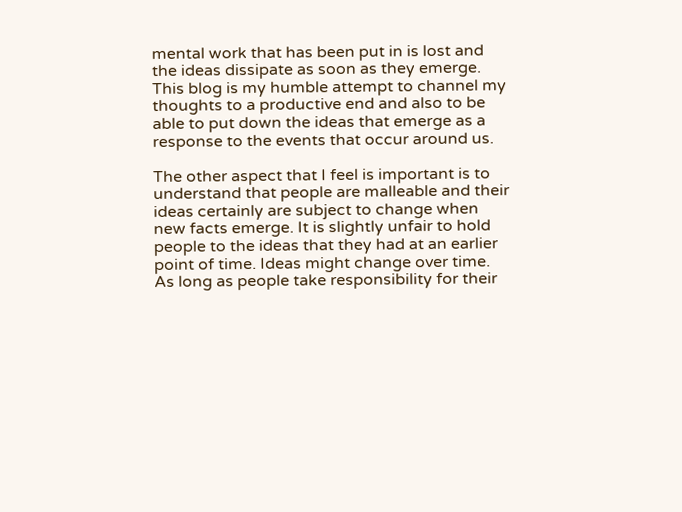mental work that has been put in is lost and the ideas dissipate as soon as they emerge. This blog is my humble attempt to channel my thoughts to a productive end and also to be able to put down the ideas that emerge as a response to the events that occur around us.

The other aspect that I feel is important is to understand that people are malleable and their ideas certainly are subject to change when new facts emerge. It is slightly unfair to hold people to the ideas that they had at an earlier point of time. Ideas might change over time. As long as people take responsibility for their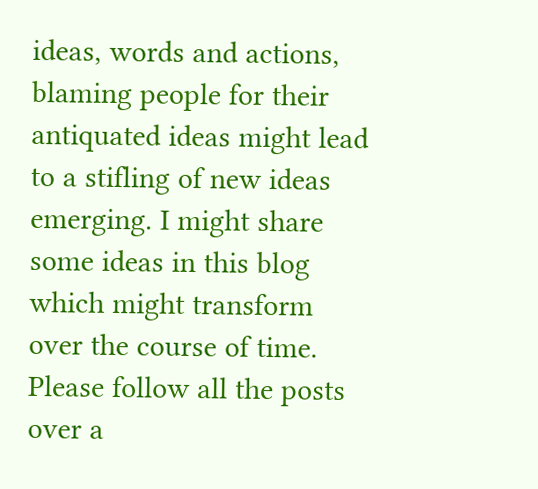ideas, words and actions, blaming people for their antiquated ideas might lead to a stifling of new ideas emerging. I might share some ideas in this blog which might transform over the course of time. Please follow all the posts over a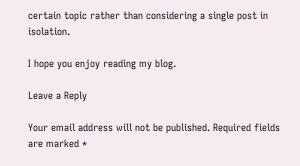certain topic rather than considering a single post in isolation.

I hope you enjoy reading my blog.

Leave a Reply

Your email address will not be published. Required fields are marked *